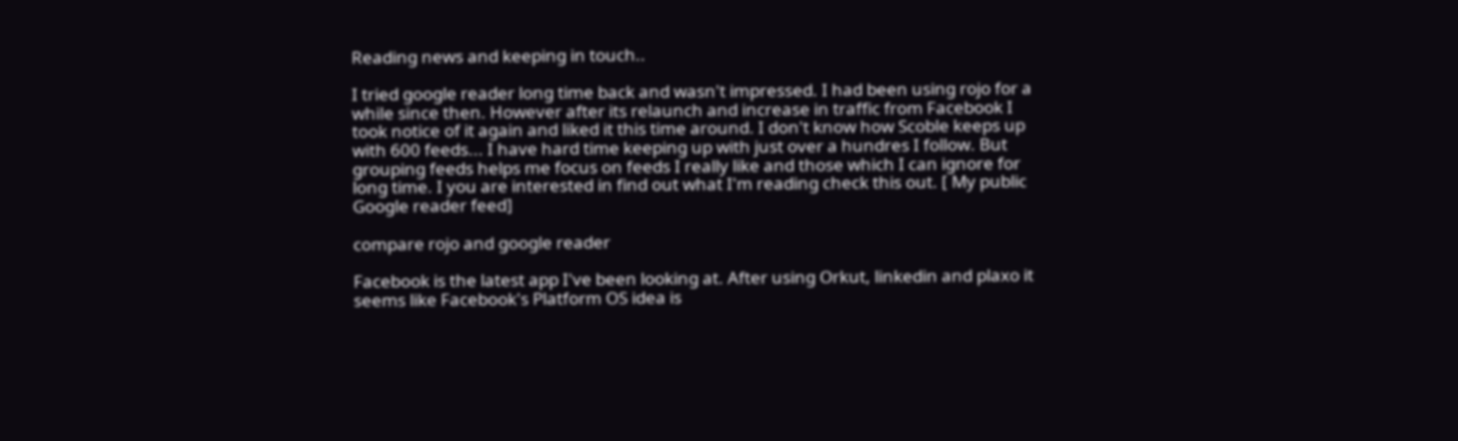Reading news and keeping in touch..

I tried google reader long time back and wasn't impressed. I had been using rojo for a while since then. However after its relaunch and increase in traffic from Facebook I took notice of it again and liked it this time around. I don't know how Scoble keeps up with 600 feeds... I have hard time keeping up with just over a hundres I follow. But grouping feeds helps me focus on feeds I really like and those which I can ignore for long time. I you are interested in find out what I'm reading check this out. [ My public Google reader feed]

compare rojo and google reader

Facebook is the latest app I've been looking at. After using Orkut, linkedin and plaxo it seems like Facebook's Platform OS idea is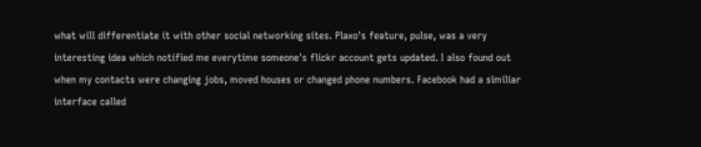what will differentiate it with other social networking sites. Plaxo's feature, pulse, was a very interesting idea which notified me everytime someone's flickr account gets updated. I also found out when my contacts were changing jobs, moved houses or changed phone numbers. Facebook had a similiar interface called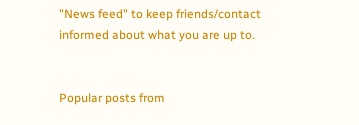"News feed" to keep friends/contact informed about what you are up to.


Popular posts from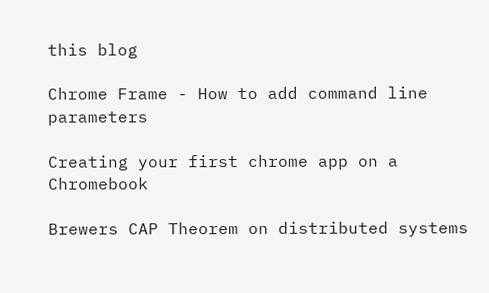this blog

Chrome Frame - How to add command line parameters

Creating your first chrome app on a Chromebook

Brewers CAP Theorem on distributed systems